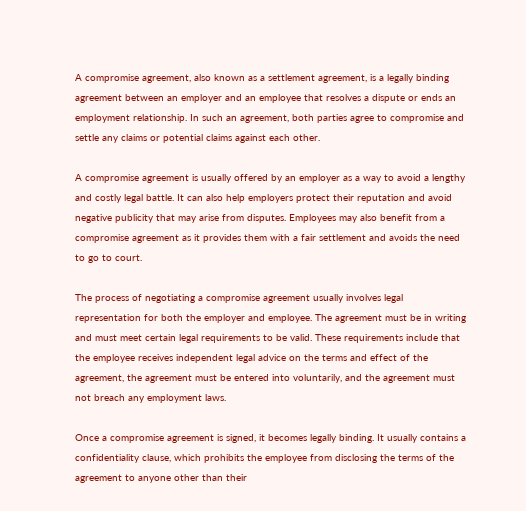A compromise agreement, also known as a settlement agreement, is a legally binding agreement between an employer and an employee that resolves a dispute or ends an employment relationship. In such an agreement, both parties agree to compromise and settle any claims or potential claims against each other.

A compromise agreement is usually offered by an employer as a way to avoid a lengthy and costly legal battle. It can also help employers protect their reputation and avoid negative publicity that may arise from disputes. Employees may also benefit from a compromise agreement as it provides them with a fair settlement and avoids the need to go to court.

The process of negotiating a compromise agreement usually involves legal representation for both the employer and employee. The agreement must be in writing and must meet certain legal requirements to be valid. These requirements include that the employee receives independent legal advice on the terms and effect of the agreement, the agreement must be entered into voluntarily, and the agreement must not breach any employment laws.

Once a compromise agreement is signed, it becomes legally binding. It usually contains a confidentiality clause, which prohibits the employee from disclosing the terms of the agreement to anyone other than their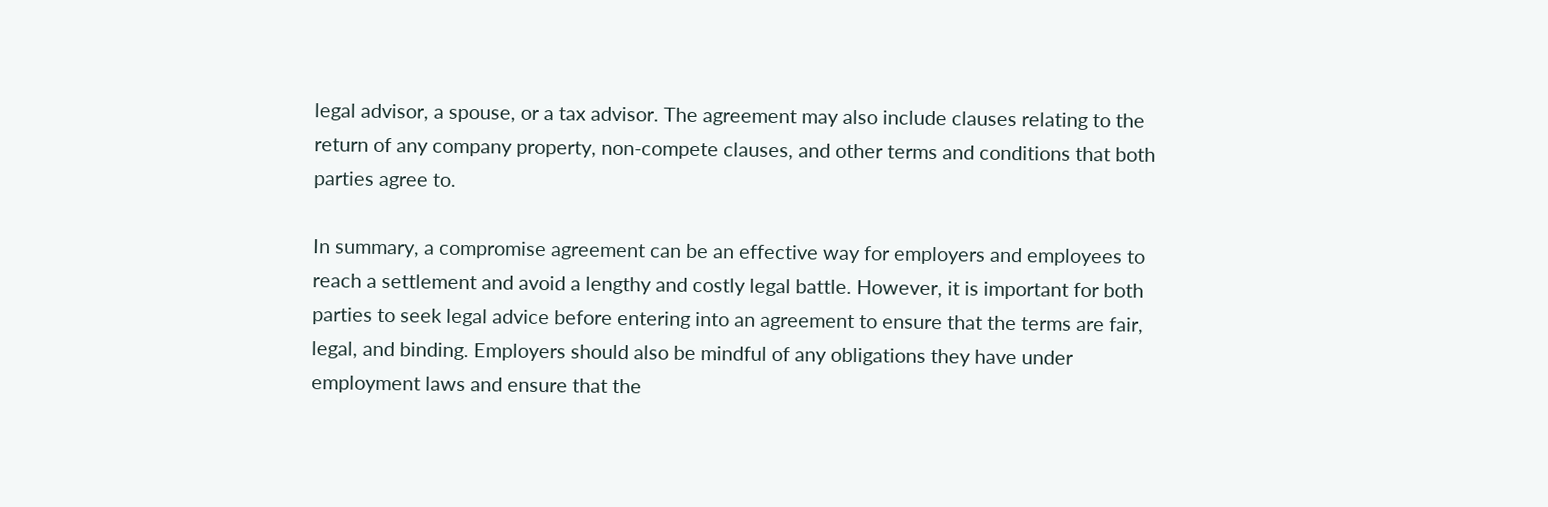legal advisor, a spouse, or a tax advisor. The agreement may also include clauses relating to the return of any company property, non-compete clauses, and other terms and conditions that both parties agree to.

In summary, a compromise agreement can be an effective way for employers and employees to reach a settlement and avoid a lengthy and costly legal battle. However, it is important for both parties to seek legal advice before entering into an agreement to ensure that the terms are fair, legal, and binding. Employers should also be mindful of any obligations they have under employment laws and ensure that the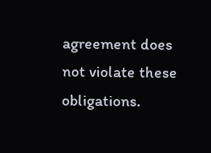agreement does not violate these obligations.